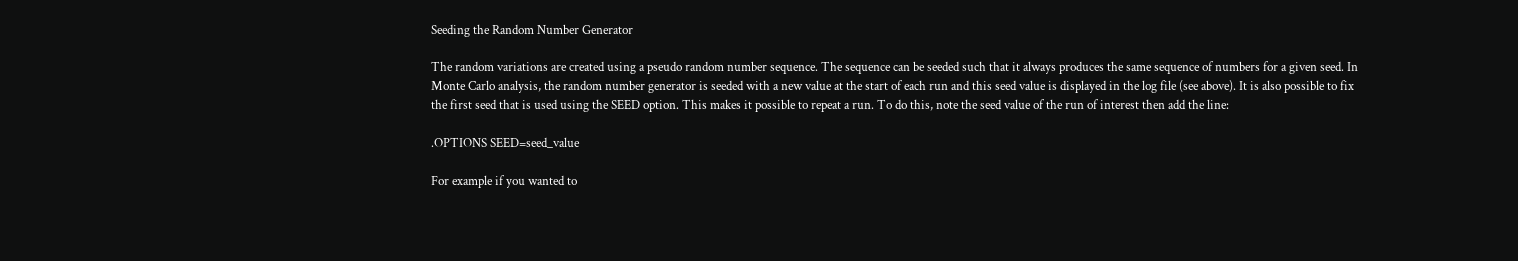Seeding the Random Number Generator

The random variations are created using a pseudo random number sequence. The sequence can be seeded such that it always produces the same sequence of numbers for a given seed. In Monte Carlo analysis, the random number generator is seeded with a new value at the start of each run and this seed value is displayed in the log file (see above). It is also possible to fix the first seed that is used using the SEED option. This makes it possible to repeat a run. To do this, note the seed value of the run of interest then add the line:

.OPTIONS SEED=seed_value

For example if you wanted to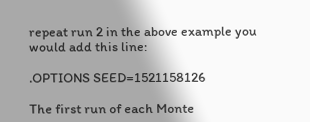repeat run 2 in the above example you would add this line:

.OPTIONS SEED=1521158126

The first run of each Monte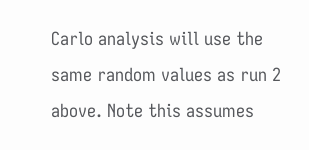Carlo analysis will use the same random values as run 2 above. Note this assumes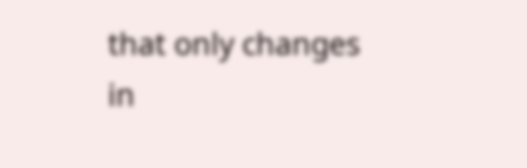that only changes in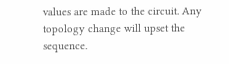values are made to the circuit. Any topology change will upset the sequence.